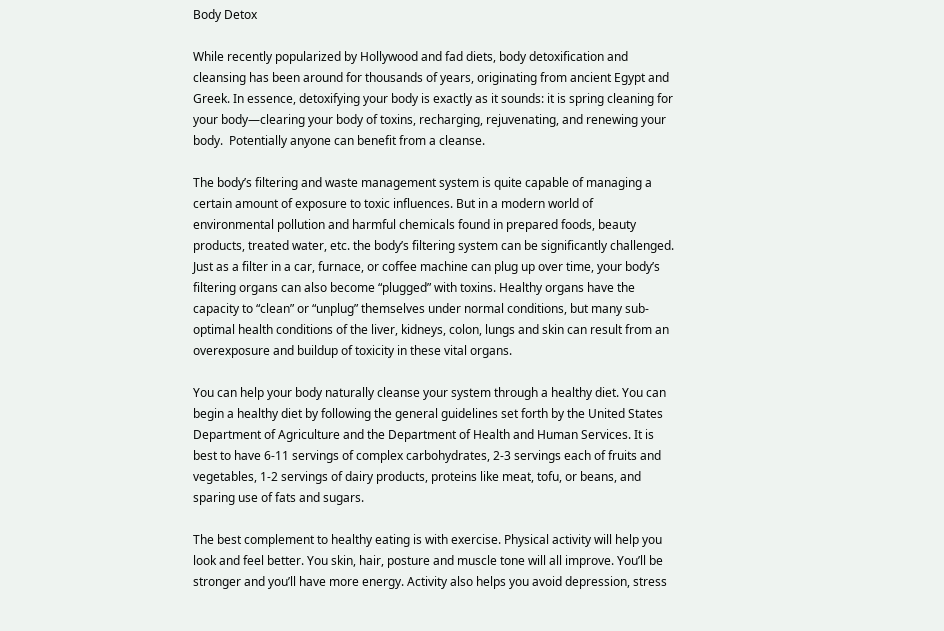Body Detox

While recently popularized by Hollywood and fad diets, body detoxification and cleansing has been around for thousands of years, originating from ancient Egypt and Greek. In essence, detoxifying your body is exactly as it sounds: it is spring cleaning for your body—clearing your body of toxins, recharging, rejuvenating, and renewing your body.  Potentially anyone can benefit from a cleanse.

The body’s filtering and waste management system is quite capable of managing a certain amount of exposure to toxic influences. But in a modern world of environmental pollution and harmful chemicals found in prepared foods, beauty products, treated water, etc. the body’s filtering system can be significantly challenged. Just as a filter in a car, furnace, or coffee machine can plug up over time, your body’s filtering organs can also become “plugged” with toxins. Healthy organs have the capacity to “clean” or “unplug” themselves under normal conditions, but many sub-optimal health conditions of the liver, kidneys, colon, lungs and skin can result from an overexposure and buildup of toxicity in these vital organs.

You can help your body naturally cleanse your system through a healthy diet. You can begin a healthy diet by following the general guidelines set forth by the United States Department of Agriculture and the Department of Health and Human Services. It is best to have 6-11 servings of complex carbohydrates, 2-3 servings each of fruits and vegetables, 1-2 servings of dairy products, proteins like meat, tofu, or beans, and sparing use of fats and sugars.

The best complement to healthy eating is with exercise. Physical activity will help you look and feel better. You skin, hair, posture and muscle tone will all improve. You’ll be stronger and you’ll have more energy. Activity also helps you avoid depression, stress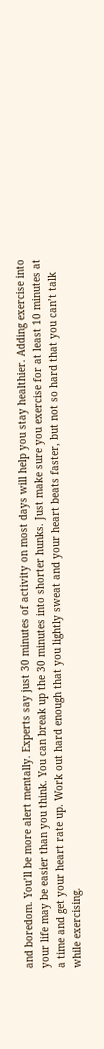and boredom. You’ll be more alert mentally. Experts say just 30 minutes of activity on most days will help you stay healthier. Adding exercise into your life may be easier than you think. You can break up the 30 minutes into shorter hunks. Just make sure you exercise for at least 10 minutes at a time and get your heart rate up. Work out hard enough that you lightly sweat and your heart beats faster, but not so hard that you can’t talk while exercising.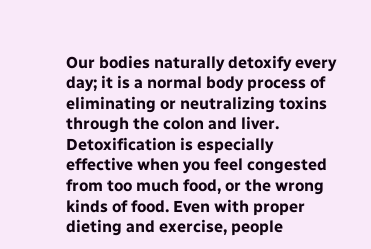Our bodies naturally detoxify every day; it is a normal body process of eliminating or neutralizing toxins through the colon and liver. Detoxification is especially effective when you feel congested from too much food, or the wrong kinds of food. Even with proper dieting and exercise, people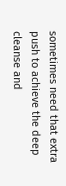sometimes need that extra push to achieve the deep cleanse and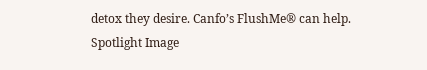detox they desire. Canfo’s FlushMe® can help.
Spotlight Image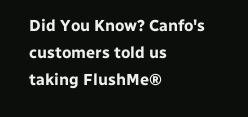Did You Know? Canfo's customers told us taking FlushMe®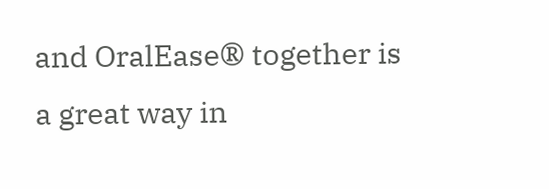and OralEase® together is a great way in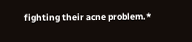fighting their acne problem.*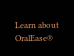Learn about OralEase®